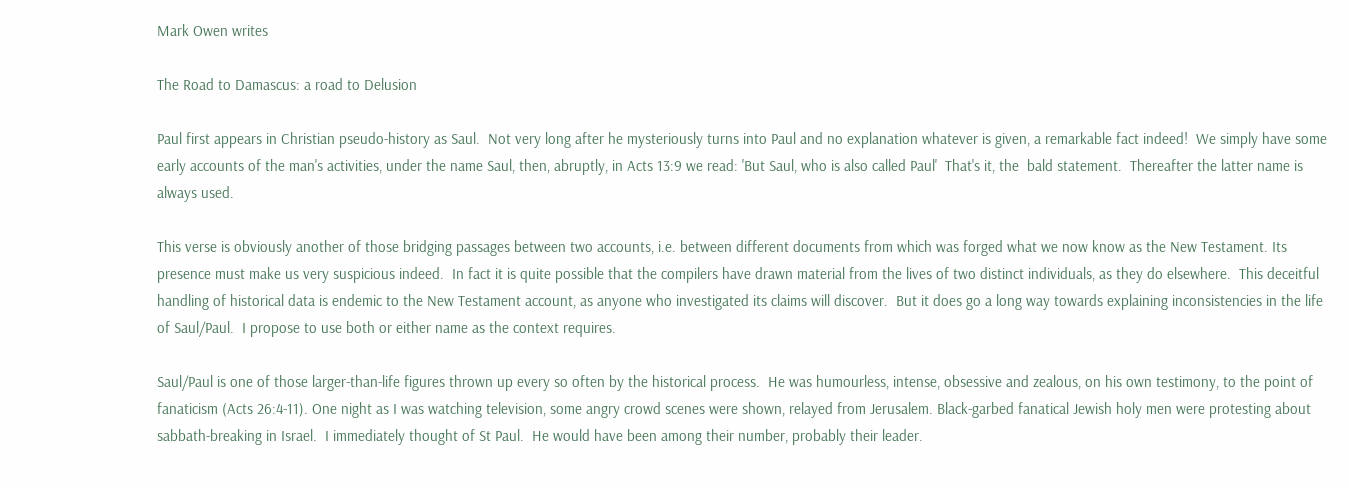Mark Owen writes

The Road to Damascus: a road to Delusion

Paul first appears in Christian pseudo-history as Saul.  Not very long after he mysteriously turns into Paul and no explanation whatever is given, a remarkable fact indeed!  We simply have some early accounts of the man's activities, under the name Saul, then, abruptly, in Acts 13:9 we read: 'But Saul, who is also called Paul'  That's it, the  bald statement.  Thereafter the latter name is always used.

This verse is obviously another of those bridging passages between two accounts, i.e. between different documents from which was forged what we now know as the New Testament. Its presence must make us very suspicious indeed.  In fact it is quite possible that the compilers have drawn material from the lives of two distinct individuals, as they do elsewhere.  This deceitful handling of historical data is endemic to the New Testament account, as anyone who investigated its claims will discover.  But it does go a long way towards explaining inconsistencies in the life of Saul/Paul.  I propose to use both or either name as the context requires.

Saul/Paul is one of those larger-than-life figures thrown up every so often by the historical process.  He was humourless, intense, obsessive and zealous, on his own testimony, to the point of fanaticism (Acts 26:4-11). One night as I was watching television, some angry crowd scenes were shown, relayed from Jerusalem. Black-garbed fanatical Jewish holy men were protesting about sabbath-breaking in Israel.  I immediately thought of St Paul.  He would have been among their number, probably their leader.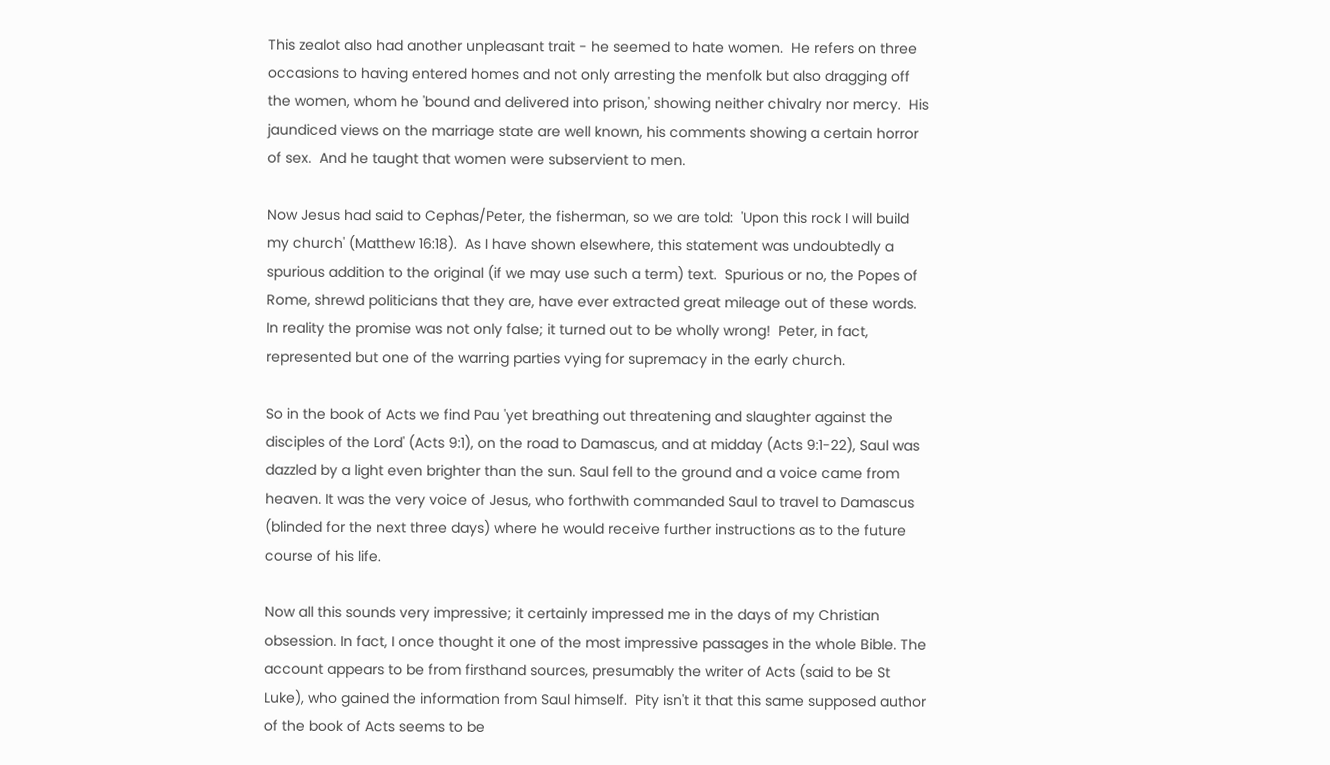This zealot also had another unpleasant trait - he seemed to hate women.  He refers on three occasions to having entered homes and not only arresting the menfolk but also dragging off the women, whom he 'bound and delivered into prison,' showing neither chivalry nor mercy.  His jaundiced views on the marriage state are well known, his comments showing a certain horror of sex.  And he taught that women were subservient to men.

Now Jesus had said to Cephas/Peter, the fisherman, so we are told:  'Upon this rock I will build my church' (Matthew 16:18).  As I have shown elsewhere, this statement was undoubtedly a spurious addition to the original (if we may use such a term) text.  Spurious or no, the Popes of Rome, shrewd politicians that they are, have ever extracted great mileage out of these words.  In reality the promise was not only false; it turned out to be wholly wrong!  Peter, in fact, represented but one of the warring parties vying for supremacy in the early church.

So in the book of Acts we find Pau 'yet breathing out threatening and slaughter against the disciples of the Lord' (Acts 9:1), on the road to Damascus, and at midday (Acts 9:1-22), Saul was dazzled by a light even brighter than the sun. Saul fell to the ground and a voice came from heaven. It was the very voice of Jesus, who forthwith commanded Saul to travel to Damascus (blinded for the next three days) where he would receive further instructions as to the future course of his life.

Now all this sounds very impressive; it certainly impressed me in the days of my Christian obsession. In fact, I once thought it one of the most impressive passages in the whole Bible. The account appears to be from firsthand sources, presumably the writer of Acts (said to be St Luke), who gained the information from Saul himself.  Pity isn't it that this same supposed author of the book of Acts seems to be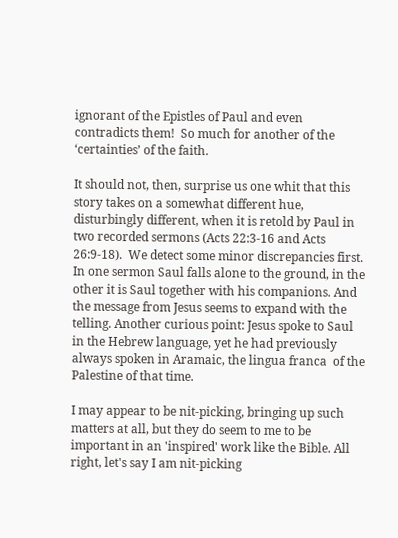ignorant of the Epistles of Paul and even contradicts them!  So much for another of the ‘certainties’ of the faith.

It should not, then, surprise us one whit that this story takes on a somewhat different hue, disturbingly different, when it is retold by Paul in two recorded sermons (Acts 22:3-16 and Acts 26:9-18).  We detect some minor discrepancies first.  In one sermon Saul falls alone to the ground, in the other it is Saul together with his companions. And the message from Jesus seems to expand with the telling. Another curious point: Jesus spoke to Saul in the Hebrew language, yet he had previously always spoken in Aramaic, the lingua franca  of the Palestine of that time.

I may appear to be nit-picking, bringing up such matters at all, but they do seem to me to be important in an 'inspired' work like the Bible. All right, let's say I am nit-picking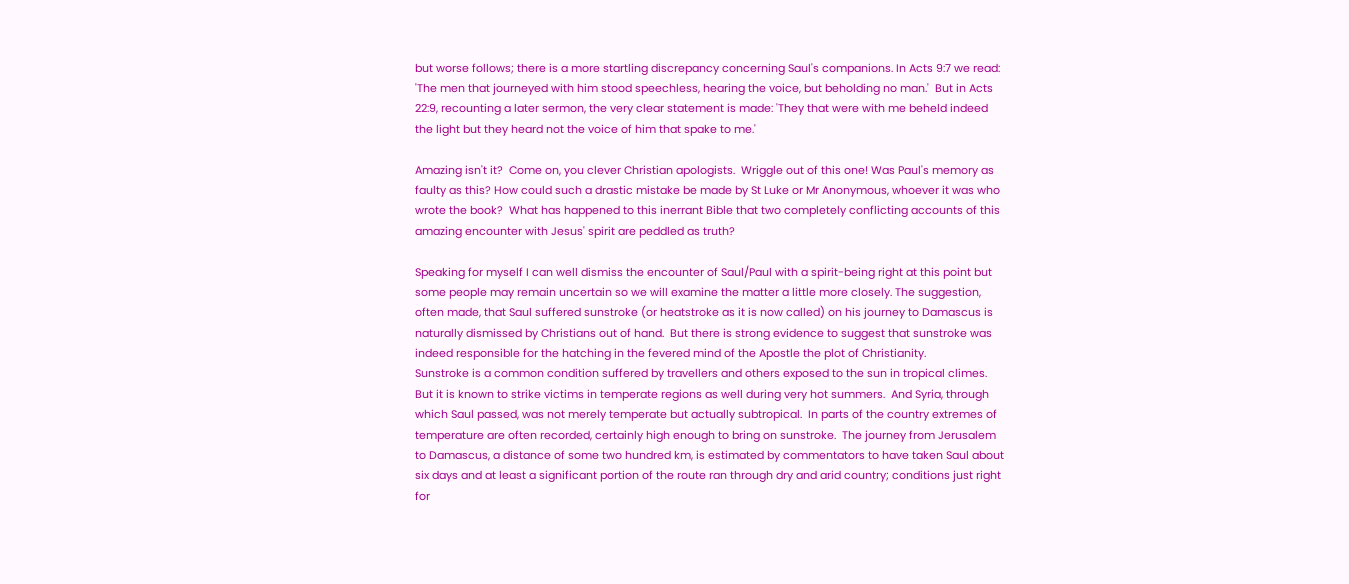but worse follows; there is a more startling discrepancy concerning Saul's companions. In Acts 9:7 we read: 'The men that journeyed with him stood speechless, hearing the voice, but beholding no man.'  But in Acts 22:9, recounting a later sermon, the very clear statement is made: 'They that were with me beheld indeed the light but they heard not the voice of him that spake to me.'

Amazing isn't it?  Come on, you clever Christian apologists.  Wriggle out of this one! Was Paul's memory as faulty as this? How could such a drastic mistake be made by St Luke or Mr Anonymous, whoever it was who wrote the book?  What has happened to this inerrant Bible that two completely conflicting accounts of this amazing encounter with Jesus' spirit are peddled as truth?

Speaking for myself I can well dismiss the encounter of Saul/Paul with a spirit-being right at this point but some people may remain uncertain so we will examine the matter a little more closely. The suggestion, often made, that Saul suffered sunstroke (or heatstroke as it is now called) on his journey to Damascus is naturally dismissed by Christians out of hand.  But there is strong evidence to suggest that sunstroke was indeed responsible for the hatching in the fevered mind of the Apostle the plot of Christianity.
Sunstroke is a common condition suffered by travellers and others exposed to the sun in tropical climes.  But it is known to strike victims in temperate regions as well during very hot summers.  And Syria, through which Saul passed, was not merely temperate but actually subtropical.  In parts of the country extremes of temperature are often recorded, certainly high enough to bring on sunstroke.  The journey from Jerusalem to Damascus, a distance of some two hundred km, is estimated by commentators to have taken Saul about six days and at least a significant portion of the route ran through dry and arid country; conditions just right for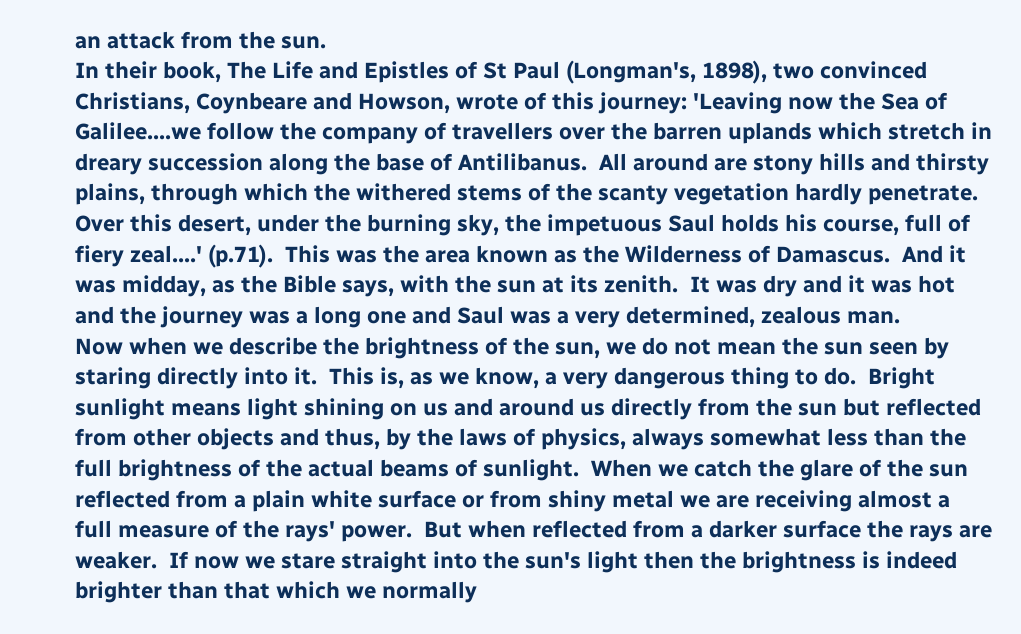an attack from the sun.
In their book, The Life and Epistles of St Paul (Longman's, 1898), two convinced Christians, Coynbeare and Howson, wrote of this journey: 'Leaving now the Sea of Galilee....we follow the company of travellers over the barren uplands which stretch in dreary succession along the base of Antilibanus.  All around are stony hills and thirsty plains, through which the withered stems of the scanty vegetation hardly penetrate.  Over this desert, under the burning sky, the impetuous Saul holds his course, full of fiery zeal....' (p.71).  This was the area known as the Wilderness of Damascus.  And it was midday, as the Bible says, with the sun at its zenith.  It was dry and it was hot and the journey was a long one and Saul was a very determined, zealous man.
Now when we describe the brightness of the sun, we do not mean the sun seen by staring directly into it.  This is, as we know, a very dangerous thing to do.  Bright sunlight means light shining on us and around us directly from the sun but reflected from other objects and thus, by the laws of physics, always somewhat less than the full brightness of the actual beams of sunlight.  When we catch the glare of the sun reflected from a plain white surface or from shiny metal we are receiving almost a full measure of the rays' power.  But when reflected from a darker surface the rays are weaker.  If now we stare straight into the sun's light then the brightness is indeed brighter than that which we normally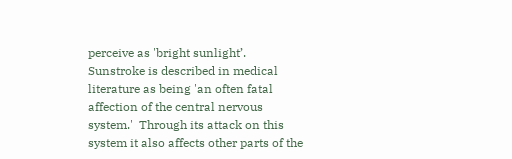perceive as 'bright sunlight’.
Sunstroke is described in medical literature as being 'an often fatal affection of the central nervous system.'  Through its attack on this system it also affects other parts of the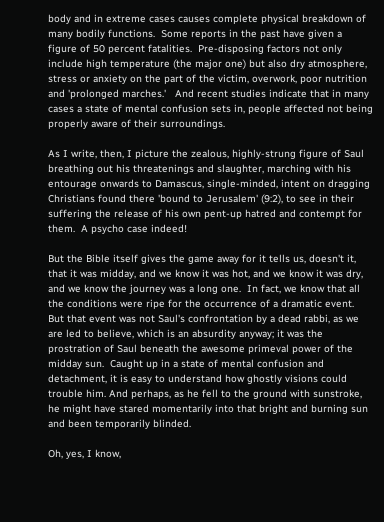body and in extreme cases causes complete physical breakdown of many bodily functions.  Some reports in the past have given a figure of 50 percent fatalities.  Pre-disposing factors not only include high temperature (the major one) but also dry atmosphere, stress or anxiety on the part of the victim, overwork, poor nutrition and 'prolonged marches.'   And recent studies indicate that in many cases a state of mental confusion sets in, people affected not being properly aware of their surroundings.

As I write, then, I picture the zealous, highly-strung figure of Saul breathing out his threatenings and slaughter, marching with his entourage onwards to Damascus, single-minded, intent on dragging Christians found there 'bound to Jerusalem' (9:2), to see in their suffering the release of his own pent-up hatred and contempt for them.  A psycho case indeed!

But the Bible itself gives the game away for it tells us, doesn't it, that it was midday, and we know it was hot, and we know it was dry, and we know the journey was a long one.  In fact, we know that all the conditions were ripe for the occurrence of a dramatic event.  But that event was not Saul's confrontation by a dead rabbi, as we are led to believe, which is an absurdity anyway; it was the prostration of Saul beneath the awesome primeval power of the midday sun.  Caught up in a state of mental confusion and detachment, it is easy to understand how ghostly visions could trouble him. And perhaps, as he fell to the ground with sunstroke, he might have stared momentarily into that bright and burning sun and been temporarily blinded.

Oh, yes, I know,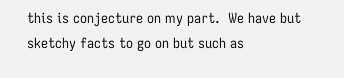this is conjecture on my part.  We have but sketchy facts to go on but such as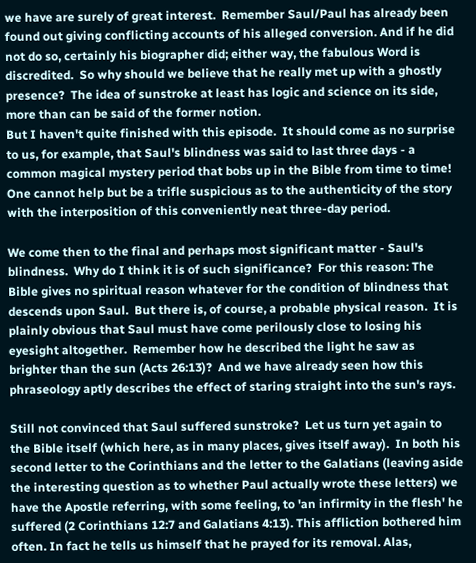we have are surely of great interest.  Remember Saul/Paul has already been found out giving conflicting accounts of his alleged conversion. And if he did not do so, certainly his biographer did; either way, the fabulous Word is discredited.  So why should we believe that he really met up with a ghostly presence?  The idea of sunstroke at least has logic and science on its side, more than can be said of the former notion.
But I haven't quite finished with this episode.  It should come as no surprise to us, for example, that Saul's blindness was said to last three days - a common magical mystery period that bobs up in the Bible from time to time!  One cannot help but be a trifle suspicious as to the authenticity of the story with the interposition of this conveniently neat three-day period.

We come then to the final and perhaps most significant matter - Saul's blindness.  Why do I think it is of such significance?  For this reason: The Bible gives no spiritual reason whatever for the condition of blindness that descends upon Saul.  But there is, of course, a probable physical reason.  It is plainly obvious that Saul must have come perilously close to losing his eyesight altogether.  Remember how he described the light he saw as brighter than the sun (Acts 26:13)?  And we have already seen how this phraseology aptly describes the effect of staring straight into the sun's rays.

Still not convinced that Saul suffered sunstroke?  Let us turn yet again to the Bible itself (which here, as in many places, gives itself away).  In both his second letter to the Corinthians and the letter to the Galatians (leaving aside the interesting question as to whether Paul actually wrote these letters) we have the Apostle referring, with some feeling, to 'an infirmity in the flesh' he suffered (2 Corinthians 12:7 and Galatians 4:13). This affliction bothered him often. In fact he tells us himself that he prayed for its removal. Alas,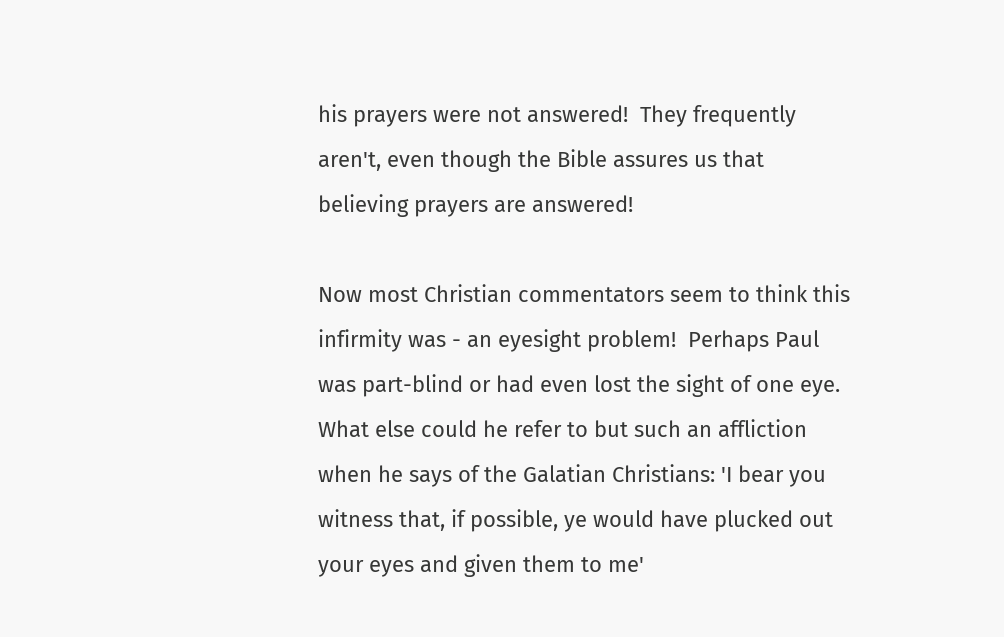his prayers were not answered!  They frequently aren't, even though the Bible assures us that believing prayers are answered!

Now most Christian commentators seem to think this infirmity was - an eyesight problem!  Perhaps Paul was part-blind or had even lost the sight of one eye.  What else could he refer to but such an affliction when he says of the Galatian Christians: 'I bear you witness that, if possible, ye would have plucked out your eyes and given them to me'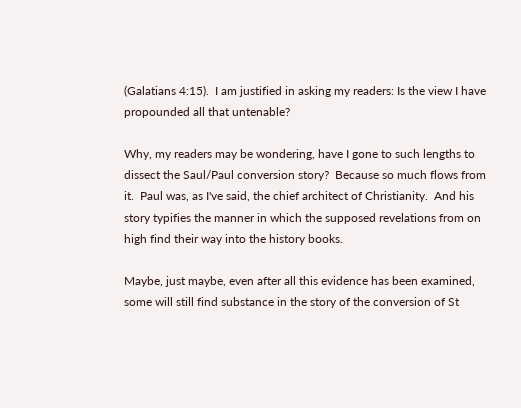(Galatians 4:15).  I am justified in asking my readers: Is the view I have propounded all that untenable?

Why, my readers may be wondering, have I gone to such lengths to dissect the Saul/Paul conversion story?  Because so much flows from it.  Paul was, as I've said, the chief architect of Christianity.  And his story typifies the manner in which the supposed revelations from on high find their way into the history books.

Maybe, just maybe, even after all this evidence has been examined, some will still find substance in the story of the conversion of St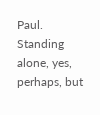Paul.  Standing alone, yes, perhaps, but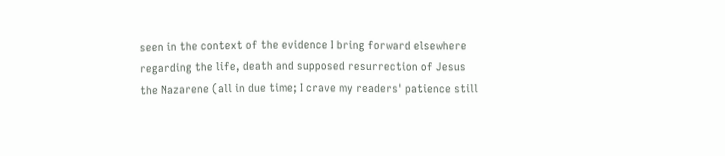seen in the context of the evidence I bring forward elsewhere regarding the life, death and supposed resurrection of Jesus the Nazarene (all in due time; I crave my readers' patience still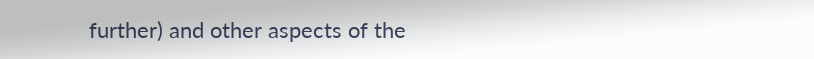further) and other aspects of the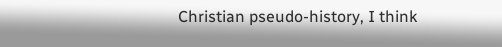Christian pseudo-history, I think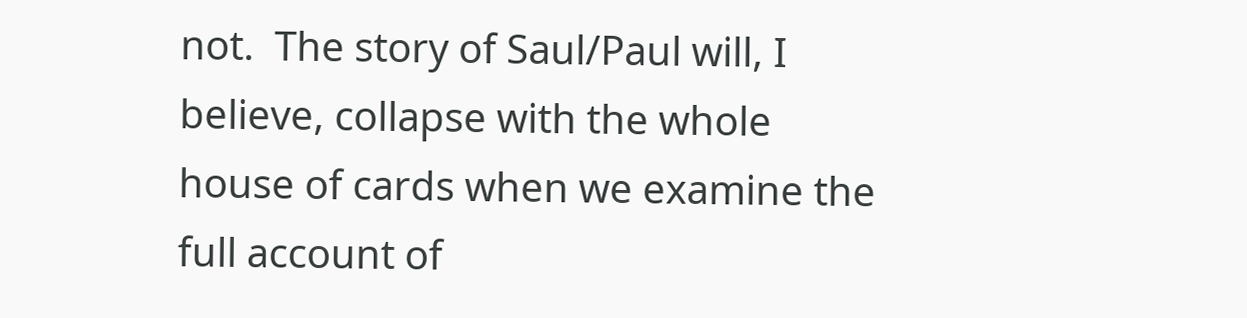not.  The story of Saul/Paul will, I believe, collapse with the whole house of cards when we examine the full account of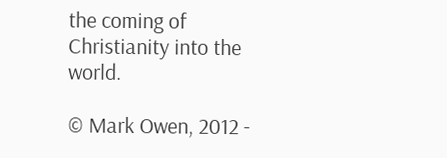the coming of Christianity into the world.

© Mark Owen, 2012 -